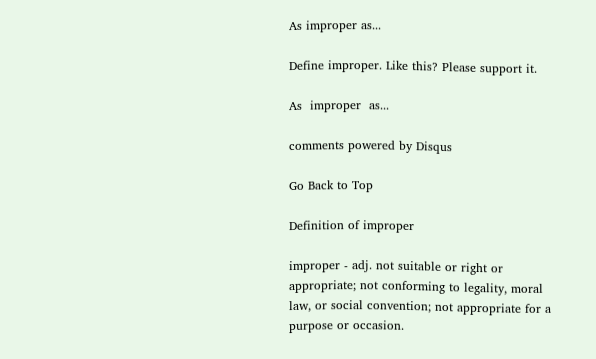As improper as...

Define improper. Like this? Please support it.

As  improper  as...

comments powered by Disqus

Go Back to Top

Definition of improper

improper - adj. not suitable or right or appropriate; not conforming to legality, moral law, or social convention; not appropriate for a purpose or occasion.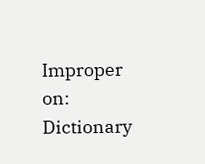Improper on: Dictionary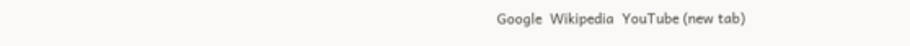Google  Wikipedia  YouTube (new tab)